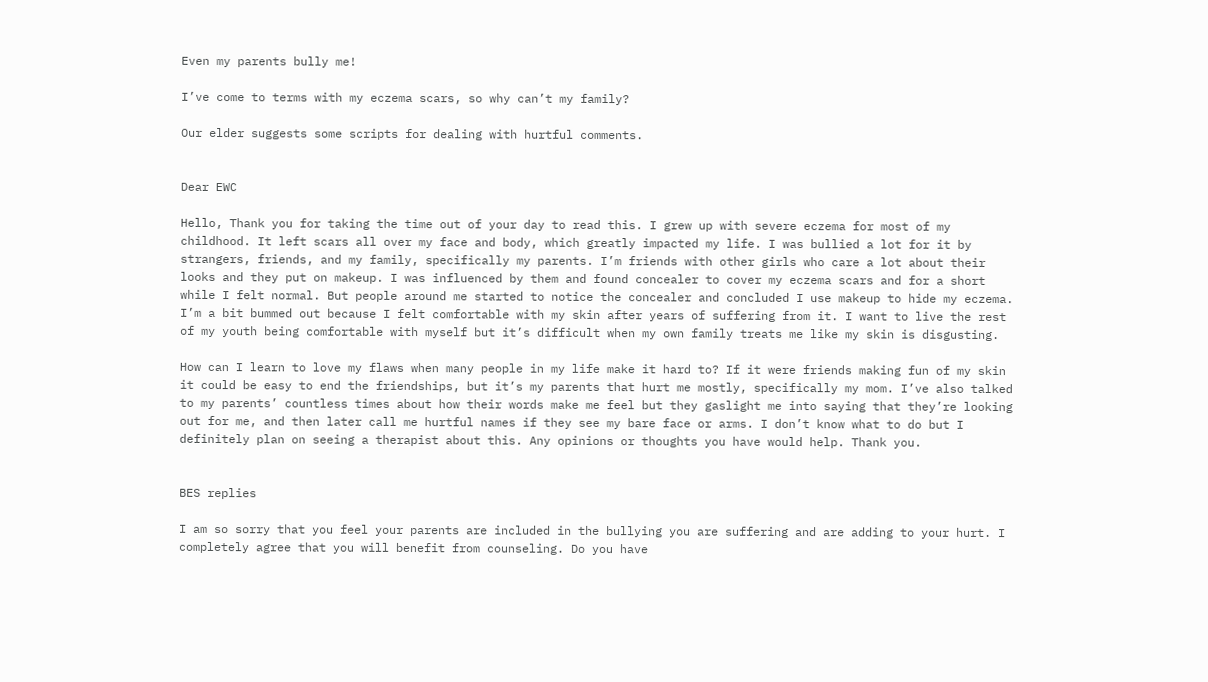Even my parents bully me!

I’ve come to terms with my eczema scars, so why can’t my family?

Our elder suggests some scripts for dealing with hurtful comments.


Dear EWC

Hello, Thank you for taking the time out of your day to read this. I grew up with severe eczema for most of my childhood. It left scars all over my face and body, which greatly impacted my life. I was bullied a lot for it by strangers, friends, and my family, specifically my parents. I’m friends with other girls who care a lot about their looks and they put on makeup. I was influenced by them and found concealer to cover my eczema scars and for a short while I felt normal. But people around me started to notice the concealer and concluded I use makeup to hide my eczema. I’m a bit bummed out because I felt comfortable with my skin after years of suffering from it. I want to live the rest of my youth being comfortable with myself but it’s difficult when my own family treats me like my skin is disgusting.

How can I learn to love my flaws when many people in my life make it hard to? If it were friends making fun of my skin it could be easy to end the friendships, but it’s my parents that hurt me mostly, specifically my mom. I’ve also talked to my parents’ countless times about how their words make me feel but they gaslight me into saying that they’re looking out for me, and then later call me hurtful names if they see my bare face or arms. I don’t know what to do but I definitely plan on seeing a therapist about this. Any opinions or thoughts you have would help. Thank you.


BES replies

I am so sorry that you feel your parents are included in the bullying you are suffering and are adding to your hurt. I completely agree that you will benefit from counseling. Do you have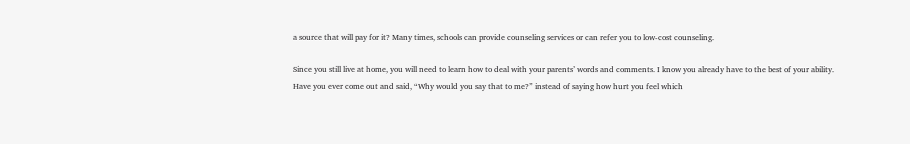a source that will pay for it? Many times, schools can provide counseling services or can refer you to low-cost counseling.

Since you still live at home, you will need to learn how to deal with your parents’ words and comments. I know you already have to the best of your ability. Have you ever come out and said, “Why would you say that to me?” instead of saying how hurt you feel which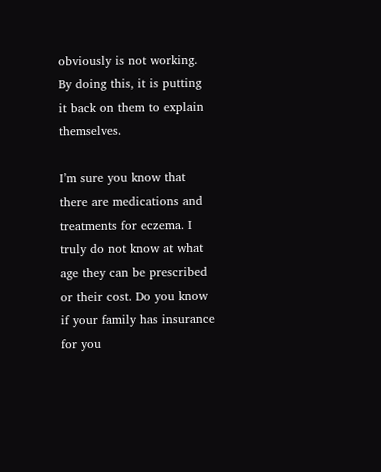obviously is not working. By doing this, it is putting it back on them to explain themselves.

I’m sure you know that there are medications and treatments for eczema. I truly do not know at what age they can be prescribed or their cost. Do you know if your family has insurance for you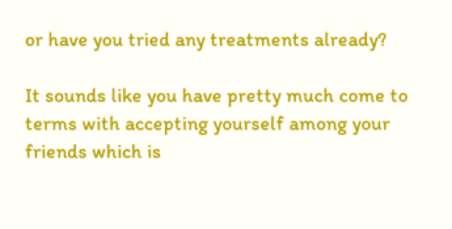or have you tried any treatments already?

It sounds like you have pretty much come to terms with accepting yourself among your friends which is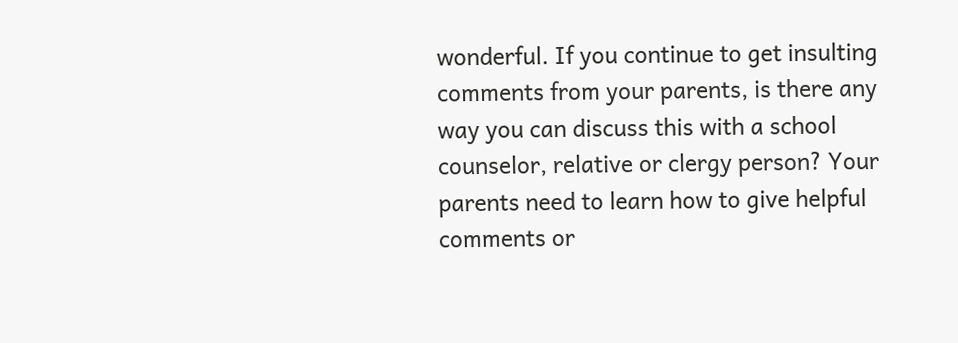wonderful. If you continue to get insulting comments from your parents, is there any way you can discuss this with a school counselor, relative or clergy person? Your parents need to learn how to give helpful comments or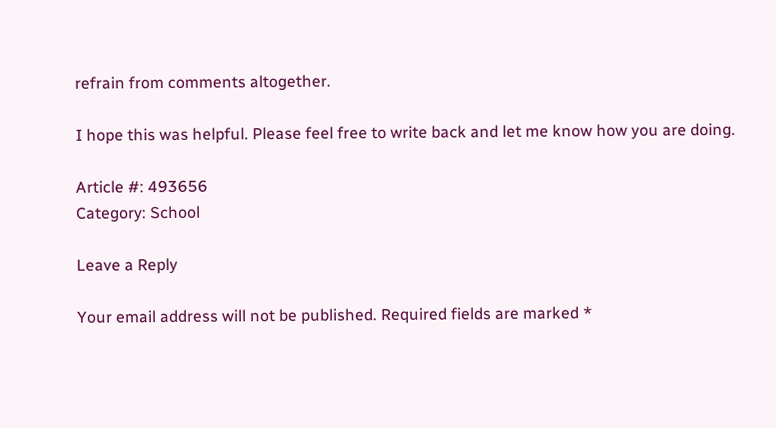refrain from comments altogether.

I hope this was helpful. Please feel free to write back and let me know how you are doing.

Article #: 493656
Category: School

Leave a Reply

Your email address will not be published. Required fields are marked *